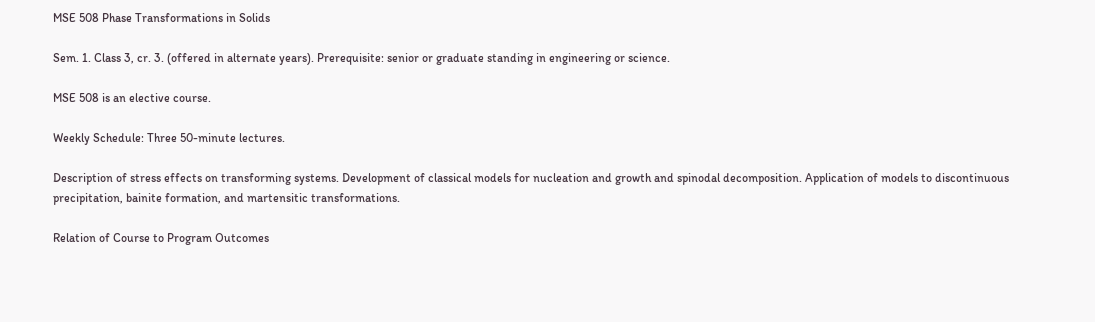MSE 508 Phase Transformations in Solids

Sem. 1. Class 3, cr. 3. (offered in alternate years). Prerequisite: senior or graduate standing in engineering or science.

MSE 508 is an elective course.

Weekly Schedule: Three 50-minute lectures.

Description of stress effects on transforming systems. Development of classical models for nucleation and growth and spinodal decomposition. Application of models to discontinuous precipitation, bainite formation, and martensitic transformations.

Relation of Course to Program Outcomes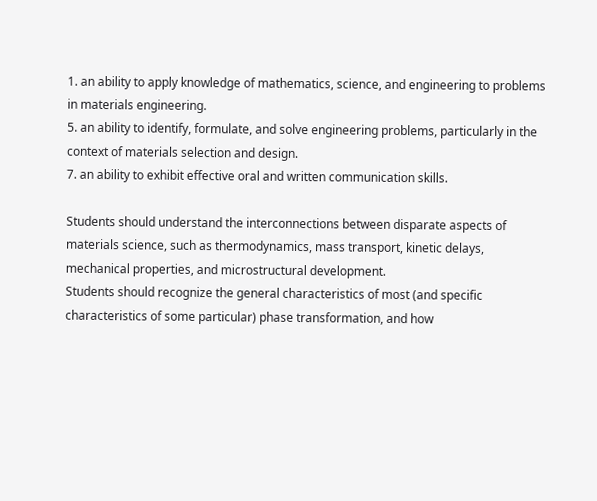1. an ability to apply knowledge of mathematics, science, and engineering to problems in materials engineering.
5. an ability to identify, formulate, and solve engineering problems, particularly in the context of materials selection and design.
7. an ability to exhibit effective oral and written communication skills.

Students should understand the interconnections between disparate aspects of materials science, such as thermodynamics, mass transport, kinetic delays, mechanical properties, and microstructural development.
Students should recognize the general characteristics of most (and specific characteristics of some particular) phase transformation, and how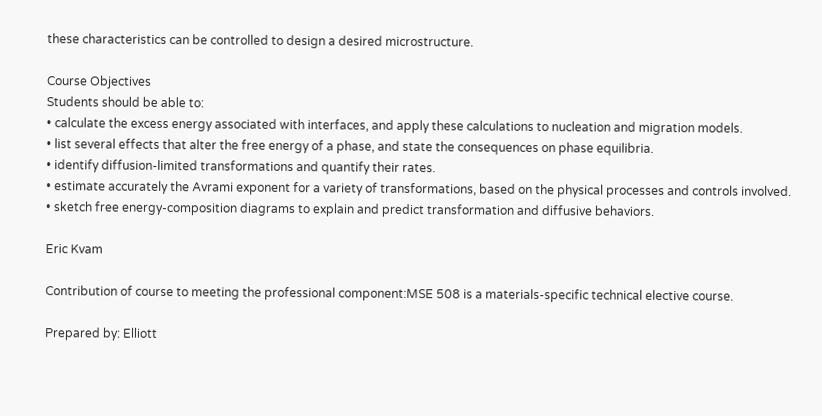these characteristics can be controlled to design a desired microstructure.

Course Objectives
Students should be able to:
• calculate the excess energy associated with interfaces, and apply these calculations to nucleation and migration models.
• list several effects that alter the free energy of a phase, and state the consequences on phase equilibria.
• identify diffusion-limited transformations and quantify their rates.
• estimate accurately the Avrami exponent for a variety of transformations, based on the physical processes and controls involved.
• sketch free energy-composition diagrams to explain and predict transformation and diffusive behaviors.

Eric Kvam

Contribution of course to meeting the professional component:MSE 508 is a materials-specific technical elective course.

Prepared by: Elliott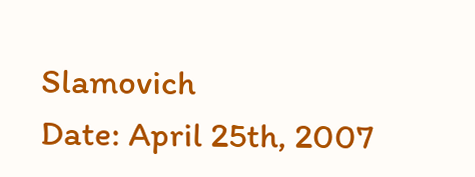Slamovich                                                            Date: April 25th, 2007